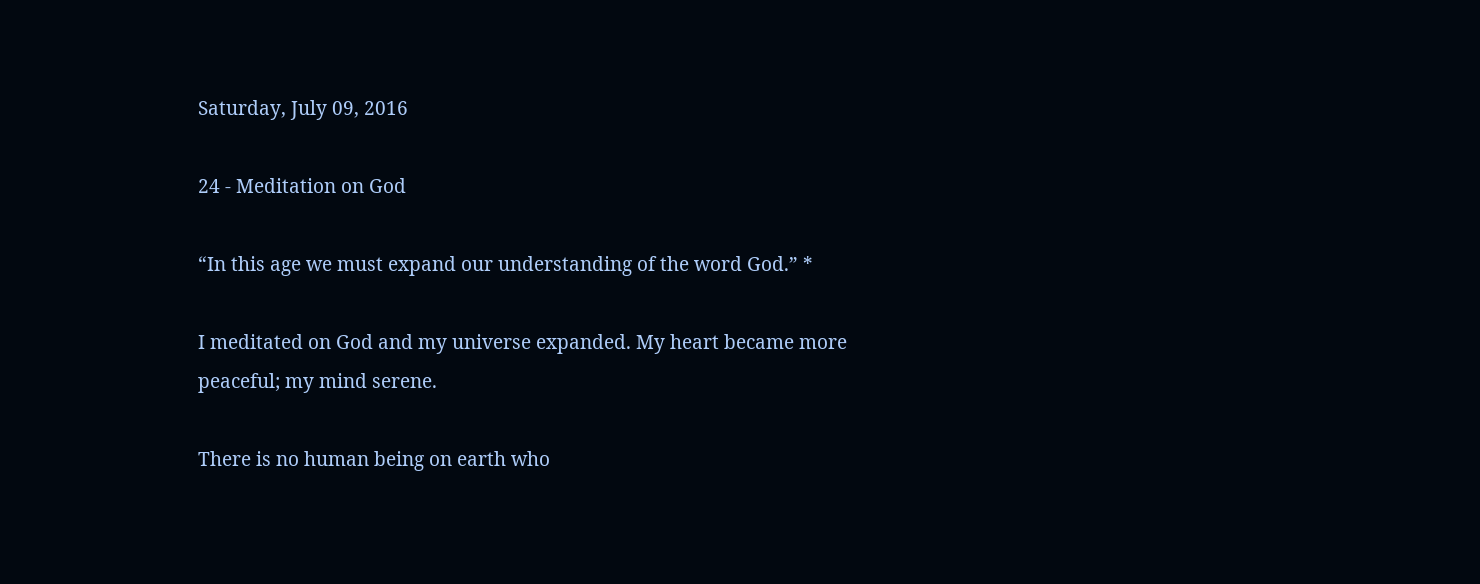Saturday, July 09, 2016

24 - Meditation on God

“In this age we must expand our understanding of the word God.” *

I meditated on God and my universe expanded. My heart became more peaceful; my mind serene.

There is no human being on earth who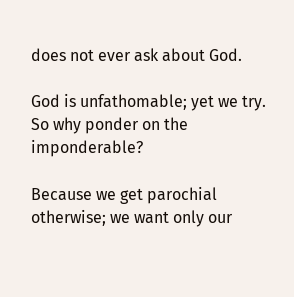does not ever ask about God.

God is unfathomable; yet we try. So why ponder on the imponderable?

Because we get parochial otherwise; we want only our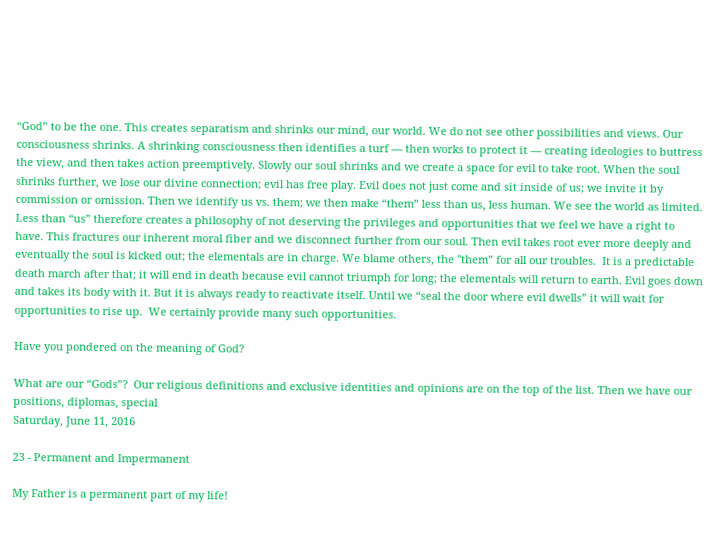“God” to be the one. This creates separatism and shrinks our mind, our world. We do not see other possibilities and views. Our consciousness shrinks. A shrinking consciousness then identifies a turf — then works to protect it — creating ideologies to buttress the view, and then takes action preemptively. Slowly our soul shrinks and we create a space for evil to take root. When the soul shrinks further, we lose our divine connection; evil has free play. Evil does not just come and sit inside of us; we invite it by commission or omission. Then we identify us vs. them; we then make “them” less than us, less human. We see the world as limited.  Less than “us” therefore creates a philosophy of not deserving the privileges and opportunities that we feel we have a right to have. This fractures our inherent moral fiber and we disconnect further from our soul. Then evil takes root ever more deeply and eventually the soul is kicked out; the elementals are in charge. We blame others, the "them” for all our troubles.  It is a predictable death march after that; it will end in death because evil cannot triumph for long; the elementals will return to earth. Evil goes down and takes its body with it. But it is always ready to reactivate itself. Until we “seal the door where evil dwells” it will wait for opportunities to rise up.  We certainly provide many such opportunities.

Have you pondered on the meaning of God?

What are our “Gods”?  Our religious definitions and exclusive identities and opinions are on the top of the list. Then we have our positions, diplomas, special
Saturday, June 11, 2016

23 - Permanent and Impermanent

My Father is a permanent part of my life!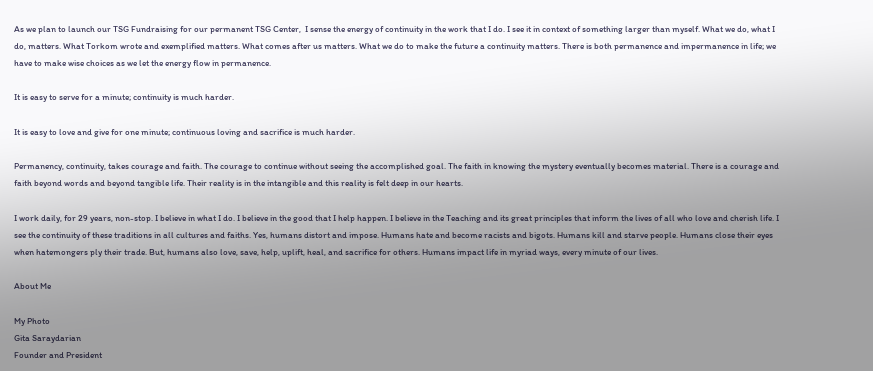As we plan to launch our TSG Fundraising for our permanent TSG Center,  I sense the energy of continuity in the work that I do. I see it in context of something larger than myself. What we do, what I do, matters. What Torkom wrote and exemplified matters. What comes after us matters. What we do to make the future a continuity matters. There is both permanence and impermanence in life; we have to make wise choices as we let the energy flow in permanence.

It is easy to serve for a minute; continuity is much harder.

It is easy to love and give for one minute; continuous loving and sacrifice is much harder.

Permanency, continuity, takes courage and faith. The courage to continue without seeing the accomplished goal. The faith in knowing the mystery eventually becomes material. There is a courage and faith beyond words and beyond tangible life. Their reality is in the intangible and this reality is felt deep in our hearts.

I work daily, for 29 years, non-stop. I believe in what I do. I believe in the good that I help happen. I believe in the Teaching and its great principles that inform the lives of all who love and cherish life. I see the continuity of these traditions in all cultures and faiths. Yes, humans distort and impose. Humans hate and become racists and bigots. Humans kill and starve people. Humans close their eyes when hatemongers ply their trade. But, humans also love, save, help, uplift, heal, and sacrifice for others. Humans impact life in myriad ways, every minute of our lives.

About Me

My Photo
Gita Saraydarian
Founder and President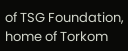of TSG Foundation, home of Torkom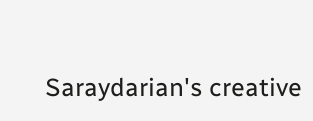Saraydarian's creative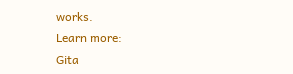works.
Learn more:
Gita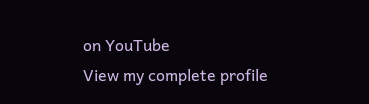on YouTube
View my complete profile